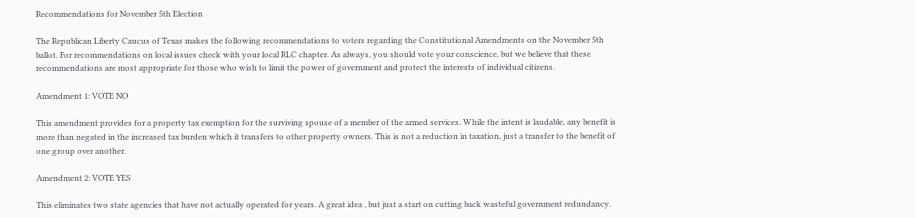Recommendations for November 5th Election

The Republican Liberty Caucus of Texas makes the following recommendations to voters regarding the Constitutional Amendments on the November 5th ballot. For recommendations on local issues check with your local RLC chapter. As always, you should vote your conscience, but we believe that these recommendations are most appropriate for those who wish to limit the power of government and protect the interests of individual citizens.

Amendment 1: VOTE NO

This amendment provides for a property tax exemption for the surviving spouse of a member of the armed services. While the intent is laudable, any benefit is more than negated in the increased tax burden which it transfers to other property owners. This is not a reduction in taxation, just a transfer to the benefit of one group over another.

Amendment 2: VOTE YES

This eliminates two state agencies that have not actually operated for years. A great idea , but just a start on cutting back wasteful government redundancy.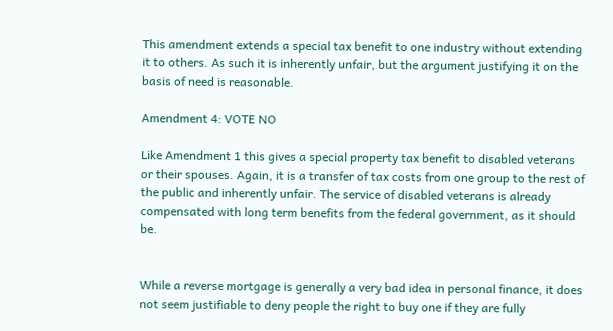This amendment extends a special tax benefit to one industry without extending it to others. As such it is inherently unfair, but the argument justifying it on the basis of need is reasonable.

Amendment 4: VOTE NO

Like Amendment 1 this gives a special property tax benefit to disabled veterans or their spouses. Again, it is a transfer of tax costs from one group to the rest of the public and inherently unfair. The service of disabled veterans is already compensated with long term benefits from the federal government, as it should be.


While a reverse mortgage is generally a very bad idea in personal finance, it does not seem justifiable to deny people the right to buy one if they are fully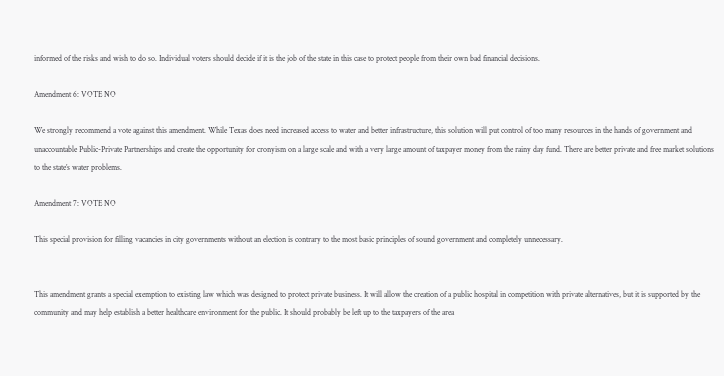informed of the risks and wish to do so. Individual voters should decide if it is the job of the state in this case to protect people from their own bad financial decisions.

Amendment 6: VOTE NO

We strongly recommend a vote against this amendment. While Texas does need increased access to water and better infrastructure, this solution will put control of too many resources in the hands of government and unaccountable Public-Private Partnerships and create the opportunity for cronyism on a large scale and with a very large amount of taxpayer money from the rainy day fund. There are better private and free market solutions to the state’s water problems.

Amendment 7: VOTE NO

This special provision for filling vacancies in city governments without an election is contrary to the most basic principles of sound government and completely unnecessary.


This amendment grants a special exemption to existing law which was designed to protect private business. It will allow the creation of a public hospital in competition with private alternatives, but it is supported by the community and may help establish a better healthcare environment for the public. It should probably be left up to the taxpayers of the area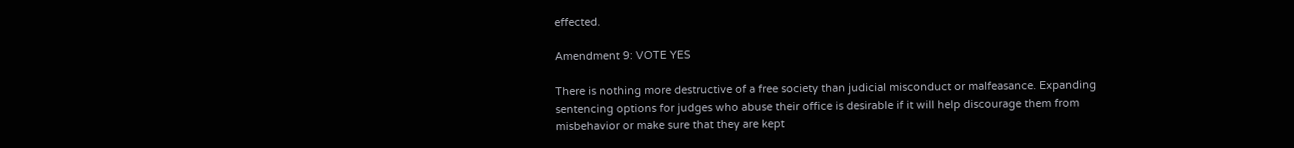effected.

Amendment 9: VOTE YES

There is nothing more destructive of a free society than judicial misconduct or malfeasance. Expanding sentencing options for judges who abuse their office is desirable if it will help discourage them from misbehavior or make sure that they are kept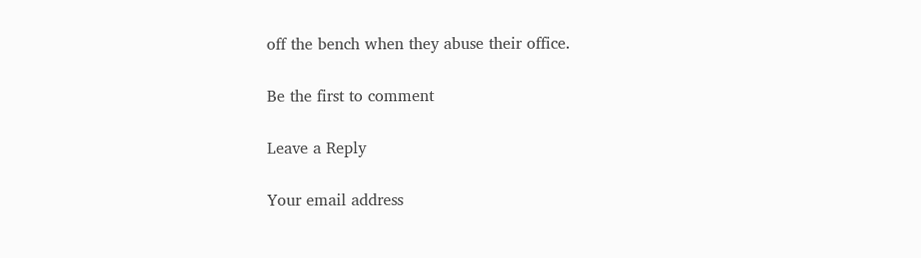off the bench when they abuse their office.

Be the first to comment

Leave a Reply

Your email address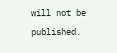will not be published.